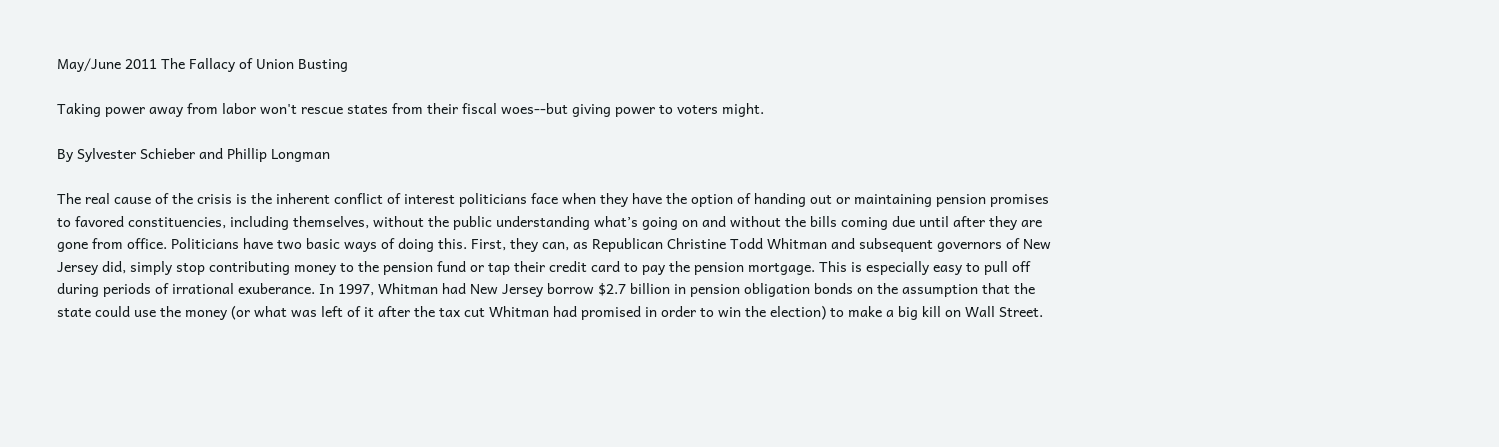May/June 2011 The Fallacy of Union Busting

Taking power away from labor won't rescue states from their fiscal woes--but giving power to voters might.

By Sylvester Schieber and Phillip Longman

The real cause of the crisis is the inherent conflict of interest politicians face when they have the option of handing out or maintaining pension promises to favored constituencies, including themselves, without the public understanding what’s going on and without the bills coming due until after they are gone from office. Politicians have two basic ways of doing this. First, they can, as Republican Christine Todd Whitman and subsequent governors of New Jersey did, simply stop contributing money to the pension fund or tap their credit card to pay the pension mortgage. This is especially easy to pull off during periods of irrational exuberance. In 1997, Whitman had New Jersey borrow $2.7 billion in pension obligation bonds on the assumption that the state could use the money (or what was left of it after the tax cut Whitman had promised in order to win the election) to make a big kill on Wall Street.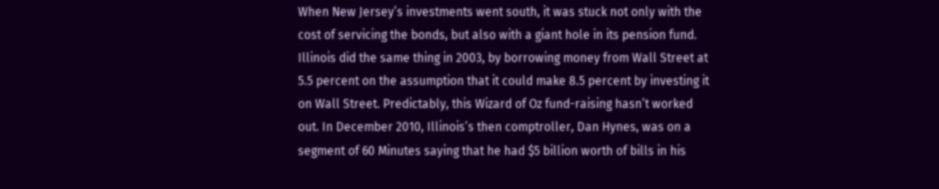When New Jersey’s investments went south, it was stuck not only with the cost of servicing the bonds, but also with a giant hole in its pension fund. Illinois did the same thing in 2003, by borrowing money from Wall Street at 5.5 percent on the assumption that it could make 8.5 percent by investing it on Wall Street. Predictably, this Wizard of Oz fund-raising hasn’t worked out. In December 2010, Illinois’s then comptroller, Dan Hynes, was on a segment of 60 Minutes saying that he had $5 billion worth of bills in his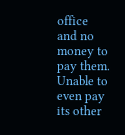office and no money to pay them. Unable to even pay its other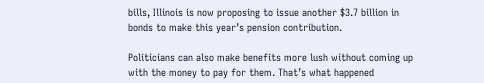bills, Illinois is now proposing to issue another $3.7 billion in bonds to make this year’s pension contribution.

Politicians can also make benefits more lush without coming up with the money to pay for them. That’s what happened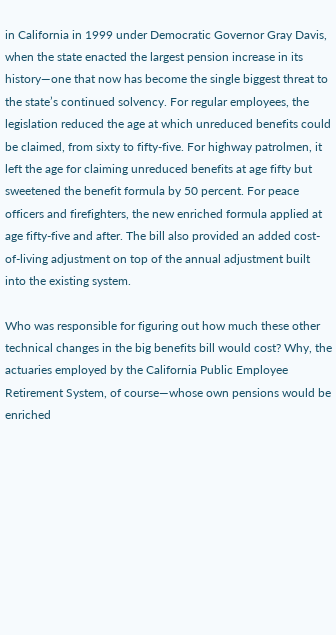in California in 1999 under Democratic Governor Gray Davis, when the state enacted the largest pension increase in its history—one that now has become the single biggest threat to the state’s continued solvency. For regular employees, the legislation reduced the age at which unreduced benefits could be claimed, from sixty to fifty-five. For highway patrolmen, it left the age for claiming unreduced benefits at age fifty but sweetened the benefit formula by 50 percent. For peace officers and firefighters, the new enriched formula applied at age fifty-five and after. The bill also provided an added cost-of-living adjustment on top of the annual adjustment built into the existing system.

Who was responsible for figuring out how much these other technical changes in the big benefits bill would cost? Why, the actuaries employed by the California Public Employee Retirement System, of course—whose own pensions would be enriched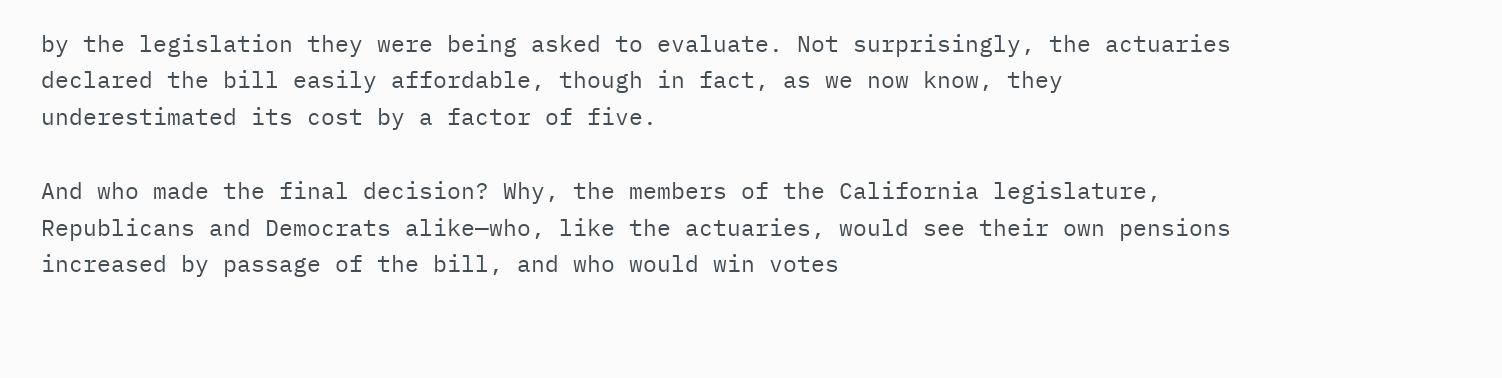by the legislation they were being asked to evaluate. Not surprisingly, the actuaries declared the bill easily affordable, though in fact, as we now know, they underestimated its cost by a factor of five.

And who made the final decision? Why, the members of the California legislature, Republicans and Democrats alike—who, like the actuaries, would see their own pensions increased by passage of the bill, and who would win votes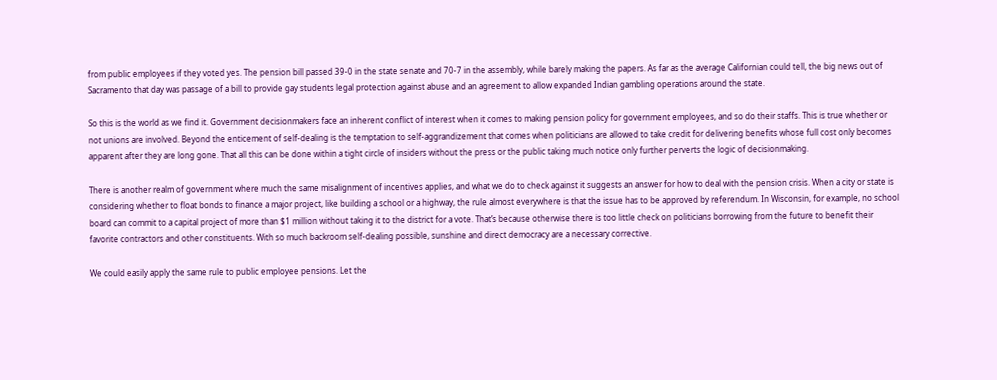from public employees if they voted yes. The pension bill passed 39-0 in the state senate and 70-7 in the assembly, while barely making the papers. As far as the average Californian could tell, the big news out of Sacramento that day was passage of a bill to provide gay students legal protection against abuse and an agreement to allow expanded Indian gambling operations around the state.

So this is the world as we find it. Government decisionmakers face an inherent conflict of interest when it comes to making pension policy for government employees, and so do their staffs. This is true whether or not unions are involved. Beyond the enticement of self-dealing is the temptation to self-aggrandizement that comes when politicians are allowed to take credit for delivering benefits whose full cost only becomes apparent after they are long gone. That all this can be done within a tight circle of insiders without the press or the public taking much notice only further perverts the logic of decisionmaking.

There is another realm of government where much the same misalignment of incentives applies, and what we do to check against it suggests an answer for how to deal with the pension crisis. When a city or state is considering whether to float bonds to finance a major project, like building a school or a highway, the rule almost everywhere is that the issue has to be approved by referendum. In Wisconsin, for example, no school board can commit to a capital project of more than $1 million without taking it to the district for a vote. That’s because otherwise there is too little check on politicians borrowing from the future to benefit their favorite contractors and other constituents. With so much backroom self-dealing possible, sunshine and direct democracy are a necessary corrective.

We could easily apply the same rule to public employee pensions. Let the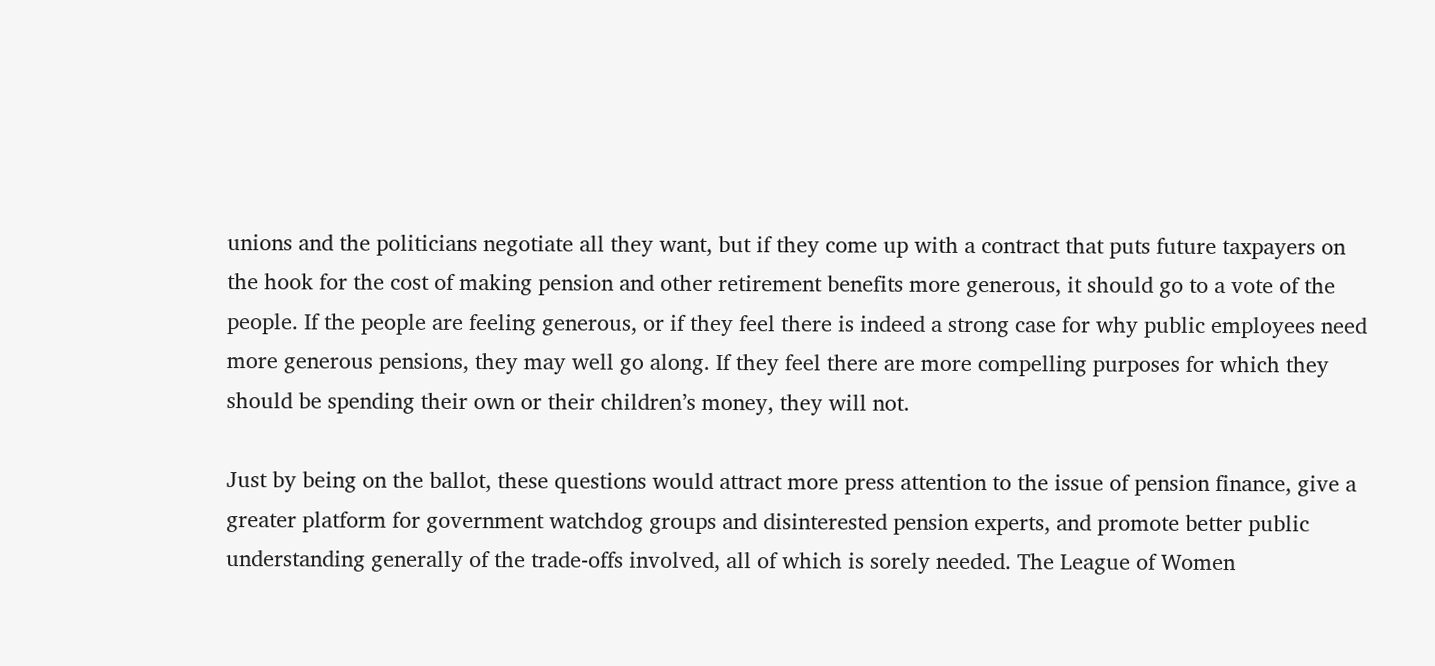unions and the politicians negotiate all they want, but if they come up with a contract that puts future taxpayers on the hook for the cost of making pension and other retirement benefits more generous, it should go to a vote of the people. If the people are feeling generous, or if they feel there is indeed a strong case for why public employees need more generous pensions, they may well go along. If they feel there are more compelling purposes for which they should be spending their own or their children’s money, they will not.

Just by being on the ballot, these questions would attract more press attention to the issue of pension finance, give a greater platform for government watchdog groups and disinterested pension experts, and promote better public understanding generally of the trade-offs involved, all of which is sorely needed. The League of Women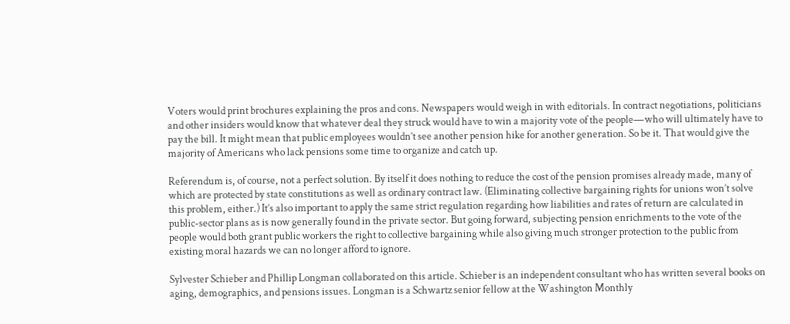Voters would print brochures explaining the pros and cons. Newspapers would weigh in with editorials. In contract negotiations, politicians and other insiders would know that whatever deal they struck would have to win a majority vote of the people—who will ultimately have to pay the bill. It might mean that public employees wouldn’t see another pension hike for another generation. So be it. That would give the majority of Americans who lack pensions some time to organize and catch up.

Referendum is, of course, not a perfect solution. By itself it does nothing to reduce the cost of the pension promises already made, many of which are protected by state constitutions as well as ordinary contract law. (Eliminating collective bargaining rights for unions won’t solve this problem, either.) It’s also important to apply the same strict regulation regarding how liabilities and rates of return are calculated in public-sector plans as is now generally found in the private sector. But going forward, subjecting pension enrichments to the vote of the people would both grant public workers the right to collective bargaining while also giving much stronger protection to the public from existing moral hazards we can no longer afford to ignore.

Sylvester Schieber and Phillip Longman collaborated on this article. Schieber is an independent consultant who has written several books on aging, demographics, and pensions issues. Longman is a Schwartz senior fellow at the Washington Monthly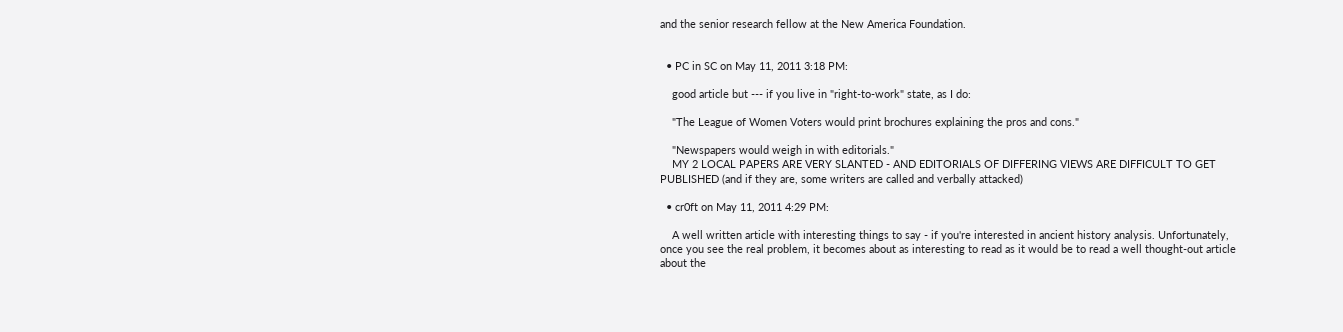and the senior research fellow at the New America Foundation.


  • PC in SC on May 11, 2011 3:18 PM:

    good article but --- if you live in "right-to-work" state, as I do:

    "The League of Women Voters would print brochures explaining the pros and cons."

    "Newspapers would weigh in with editorials."
    MY 2 LOCAL PAPERS ARE VERY SLANTED - AND EDITORIALS OF DIFFERING VIEWS ARE DIFFICULT TO GET PUBLISHED (and if they are, some writers are called and verbally attacked)

  • cr0ft on May 11, 2011 4:29 PM:

    A well written article with interesting things to say - if you're interested in ancient history analysis. Unfortunately, once you see the real problem, it becomes about as interesting to read as it would be to read a well thought-out article about the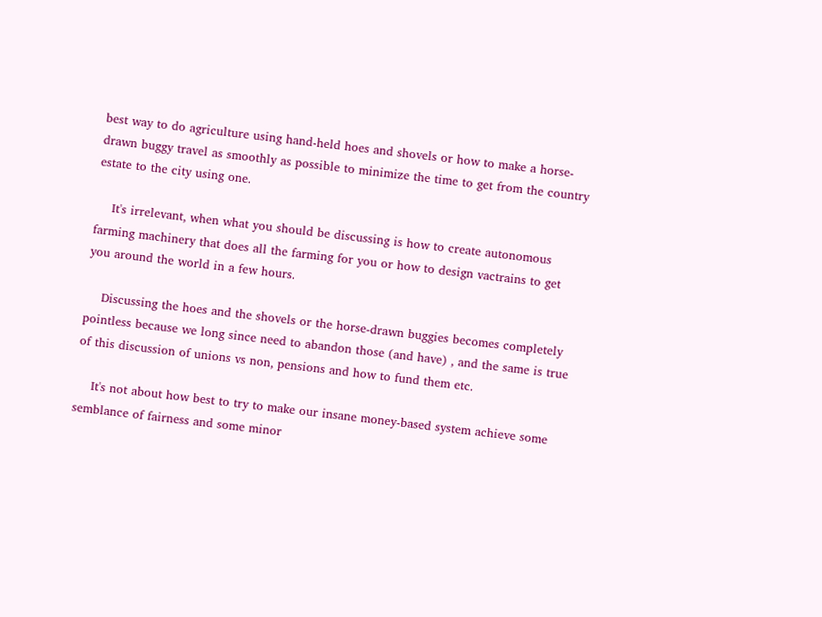best way to do agriculture using hand-held hoes and shovels or how to make a horse-drawn buggy travel as smoothly as possible to minimize the time to get from the country estate to the city using one.

    It's irrelevant, when what you should be discussing is how to create autonomous farming machinery that does all the farming for you or how to design vactrains to get you around the world in a few hours.

    Discussing the hoes and the shovels or the horse-drawn buggies becomes completely pointless because we long since need to abandon those (and have) , and the same is true of this discussion of unions vs non, pensions and how to fund them etc.

    It's not about how best to try to make our insane money-based system achieve some semblance of fairness and some minor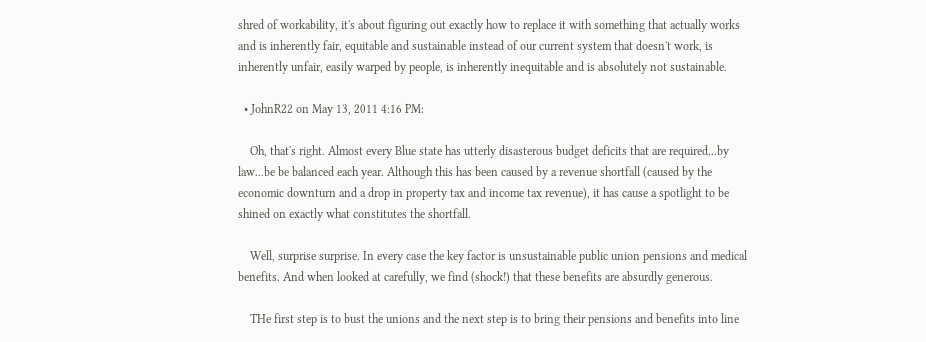shred of workability, it's about figuring out exactly how to replace it with something that actually works and is inherently fair, equitable and sustainable instead of our current system that doesn't work, is inherently unfair, easily warped by people, is inherently inequitable and is absolutely not sustainable.

  • JohnR22 on May 13, 2011 4:16 PM:

    Oh, that's right. Almost every Blue state has utterly disasterous budget deficits that are required...by law...be be balanced each year. Although this has been caused by a revenue shortfall (caused by the economic downturn and a drop in property tax and income tax revenue), it has cause a spotlight to be shined on exactly what constitutes the shortfall.

    Well, surprise surprise. In every case the key factor is unsustainable public union pensions and medical benefits. And when looked at carefully, we find (shock!) that these benefits are absurdly generous.

    THe first step is to bust the unions and the next step is to bring their pensions and benefits into line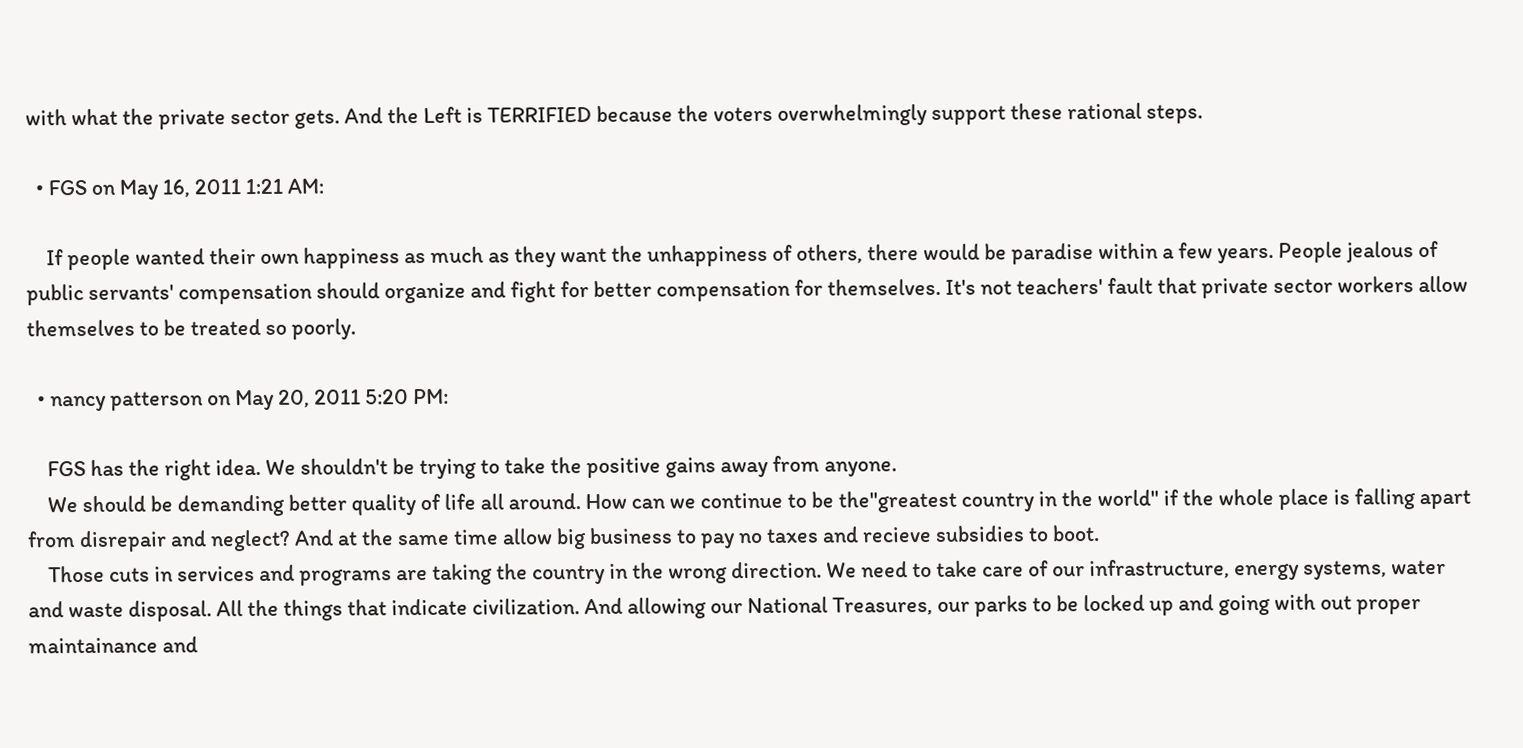with what the private sector gets. And the Left is TERRIFIED because the voters overwhelmingly support these rational steps.

  • FGS on May 16, 2011 1:21 AM:

    If people wanted their own happiness as much as they want the unhappiness of others, there would be paradise within a few years. People jealous of public servants' compensation should organize and fight for better compensation for themselves. It's not teachers' fault that private sector workers allow themselves to be treated so poorly.

  • nancy patterson on May 20, 2011 5:20 PM:

    FGS has the right idea. We shouldn't be trying to take the positive gains away from anyone.
    We should be demanding better quality of life all around. How can we continue to be the"greatest country in the world" if the whole place is falling apart from disrepair and neglect? And at the same time allow big business to pay no taxes and recieve subsidies to boot.
    Those cuts in services and programs are taking the country in the wrong direction. We need to take care of our infrastructure, energy systems, water and waste disposal. All the things that indicate civilization. And allowing our National Treasures, our parks to be locked up and going with out proper maintainance and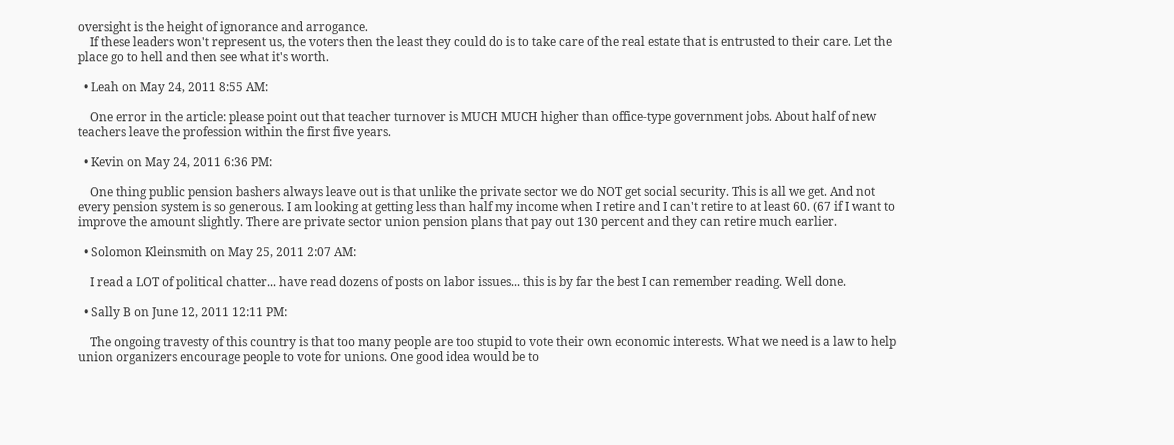oversight is the height of ignorance and arrogance.
    If these leaders won't represent us, the voters then the least they could do is to take care of the real estate that is entrusted to their care. Let the place go to hell and then see what it's worth.

  • Leah on May 24, 2011 8:55 AM:

    One error in the article: please point out that teacher turnover is MUCH MUCH higher than office-type government jobs. About half of new teachers leave the profession within the first five years.

  • Kevin on May 24, 2011 6:36 PM:

    One thing public pension bashers always leave out is that unlike the private sector we do NOT get social security. This is all we get. And not every pension system is so generous. I am looking at getting less than half my income when I retire and I can't retire to at least 60. (67 if I want to improve the amount slightly. There are private sector union pension plans that pay out 130 percent and they can retire much earlier.

  • Solomon Kleinsmith on May 25, 2011 2:07 AM:

    I read a LOT of political chatter... have read dozens of posts on labor issues... this is by far the best I can remember reading. Well done.

  • Sally B on June 12, 2011 12:11 PM:

    The ongoing travesty of this country is that too many people are too stupid to vote their own economic interests. What we need is a law to help union organizers encourage people to vote for unions. One good idea would be to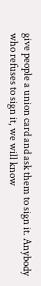give people a union card and ask them to sign it. Anybody who refuses to sign it, we will know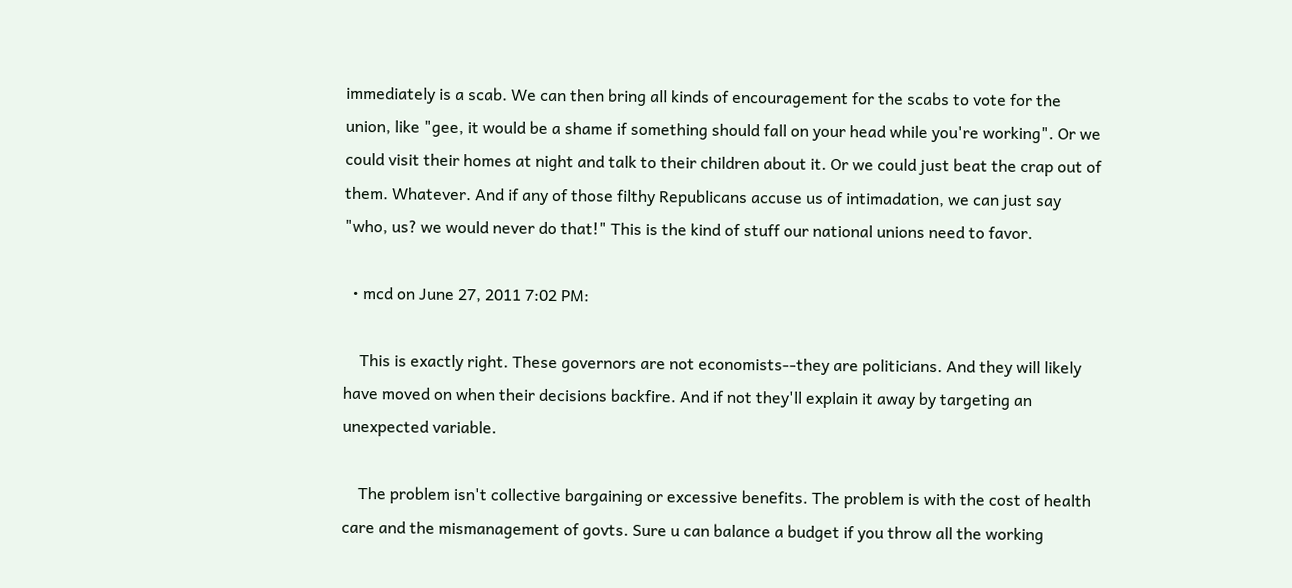immediately is a scab. We can then bring all kinds of encouragement for the scabs to vote for the union, like "gee, it would be a shame if something should fall on your head while you're working". Or we could visit their homes at night and talk to their children about it. Or we could just beat the crap out of them. Whatever. And if any of those filthy Republicans accuse us of intimadation, we can just say "who, us? we would never do that!" This is the kind of stuff our national unions need to favor.

  • mcd on June 27, 2011 7:02 PM:

    This is exactly right. These governors are not economists--they are politicians. And they will likely have moved on when their decisions backfire. And if not they'll explain it away by targeting an unexpected variable.

    The problem isn't collective bargaining or excessive benefits. The problem is with the cost of health care and the mismanagement of govts. Sure u can balance a budget if you throw all the working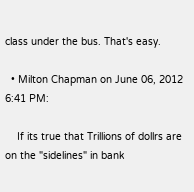class under the bus. That's easy.

  • Milton Chapman on June 06, 2012 6:41 PM:

    If its true that Trillions of dollrs are on the "sidelines" in bank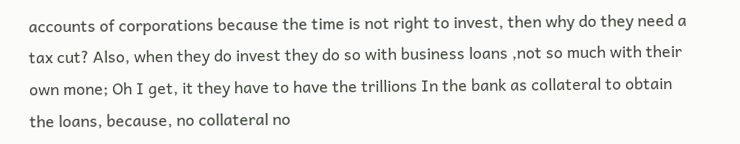accounts of corporations because the time is not right to invest, then why do they need a tax cut? Also, when they do invest they do so with business loans ,not so much with their own mone; Oh I get, it they have to have the trillions In the bank as collateral to obtain the loans, because, no collateral no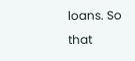loans. So that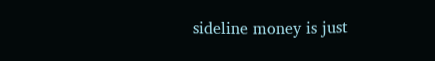sideline money is just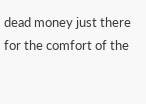dead money just there for the comfort of the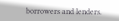borrowers and lenders.